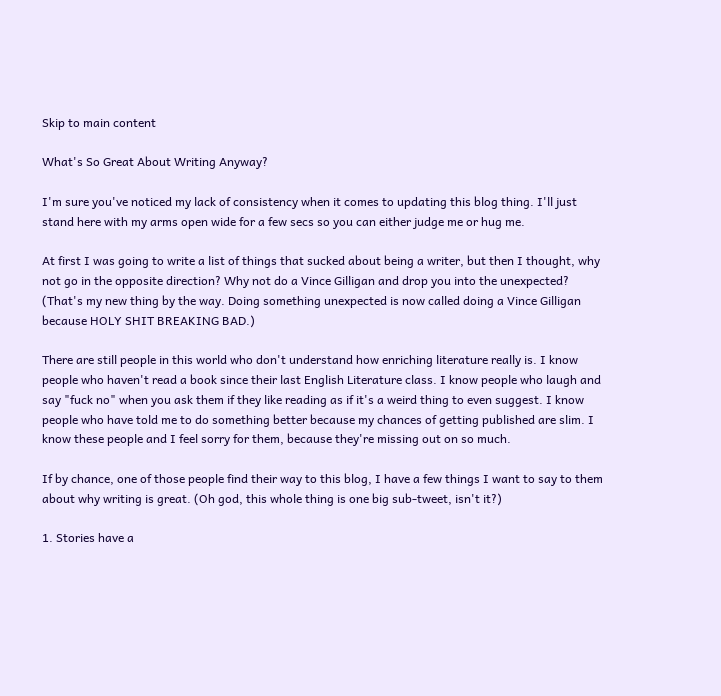Skip to main content

What's So Great About Writing Anyway?

I'm sure you've noticed my lack of consistency when it comes to updating this blog thing. I'll just stand here with my arms open wide for a few secs so you can either judge me or hug me.

At first I was going to write a list of things that sucked about being a writer, but then I thought, why not go in the opposite direction? Why not do a Vince Gilligan and drop you into the unexpected? (That's my new thing by the way. Doing something unexpected is now called doing a Vince Gilligan because HOLY SHIT BREAKING BAD.)

There are still people in this world who don't understand how enriching literature really is. I know people who haven't read a book since their last English Literature class. I know people who laugh and say "fuck no" when you ask them if they like reading as if it's a weird thing to even suggest. I know people who have told me to do something better because my chances of getting published are slim. I know these people and I feel sorry for them, because they're missing out on so much.

If by chance, one of those people find their way to this blog, I have a few things I want to say to them about why writing is great. (Oh god, this whole thing is one big sub-tweet, isn't it?)

1. Stories have a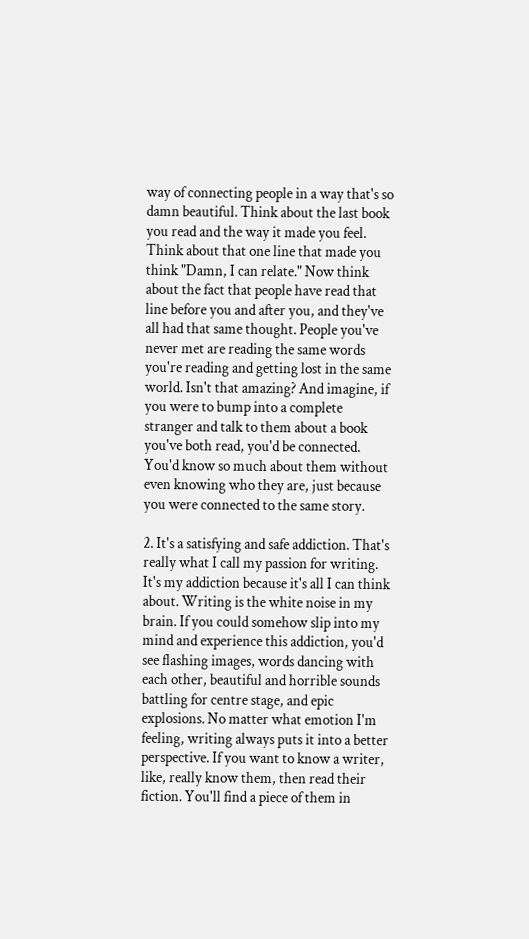way of connecting people in a way that's so damn beautiful. Think about the last book you read and the way it made you feel. Think about that one line that made you think "Damn, I can relate." Now think about the fact that people have read that line before you and after you, and they've all had that same thought. People you've never met are reading the same words you're reading and getting lost in the same world. Isn't that amazing? And imagine, if you were to bump into a complete stranger and talk to them about a book you've both read, you'd be connected. You'd know so much about them without even knowing who they are, just because you were connected to the same story.

2. It's a satisfying and safe addiction. That's really what I call my passion for writing. It's my addiction because it's all I can think about. Writing is the white noise in my brain. If you could somehow slip into my mind and experience this addiction, you'd see flashing images, words dancing with each other, beautiful and horrible sounds battling for centre stage, and epic explosions. No matter what emotion I'm feeling, writing always puts it into a better perspective. If you want to know a writer, like, really know them, then read their fiction. You'll find a piece of them in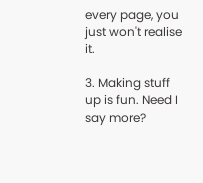every page, you just won't realise it.

3. Making stuff up is fun. Need I say more?